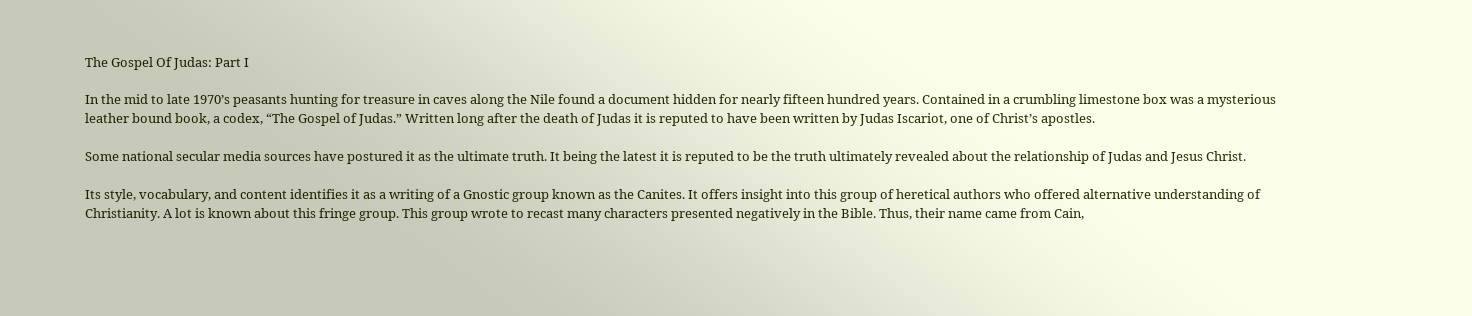The Gospel Of Judas: Part I

In the mid to late 1970’s peasants hunting for treasure in caves along the Nile found a document hidden for nearly fifteen hundred years. Contained in a crumbling limestone box was a mysterious leather bound book, a codex, “The Gospel of Judas.” Written long after the death of Judas it is reputed to have been written by Judas Iscariot, one of Christ’s apostles.

Some national secular media sources have postured it as the ultimate truth. It being the latest it is reputed to be the truth ultimately revealed about the relationship of Judas and Jesus Christ.

Its style, vocabulary, and content identifies it as a writing of a Gnostic group known as the Canites. It offers insight into this group of heretical authors who offered alternative understanding of Christianity. A lot is known about this fringe group. This group wrote to recast many characters presented negatively in the Bible. Thus, their name came from Cain,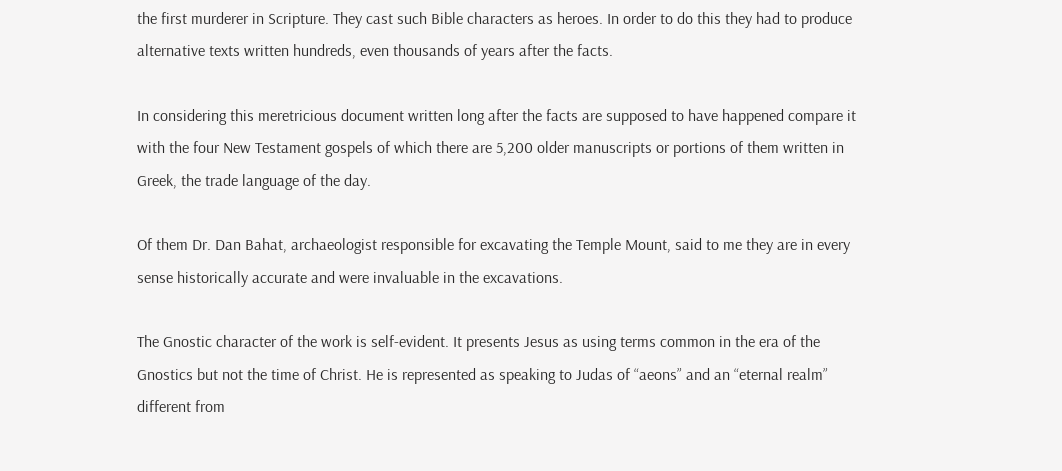the first murderer in Scripture. They cast such Bible characters as heroes. In order to do this they had to produce alternative texts written hundreds, even thousands of years after the facts.

In considering this meretricious document written long after the facts are supposed to have happened compare it with the four New Testament gospels of which there are 5,200 older manuscripts or portions of them written in Greek, the trade language of the day.

Of them Dr. Dan Bahat, archaeologist responsible for excavating the Temple Mount, said to me they are in every sense historically accurate and were invaluable in the excavations.

The Gnostic character of the work is self-evident. It presents Jesus as using terms common in the era of the Gnostics but not the time of Christ. He is represented as speaking to Judas of “aeons” and an “eternal realm” different from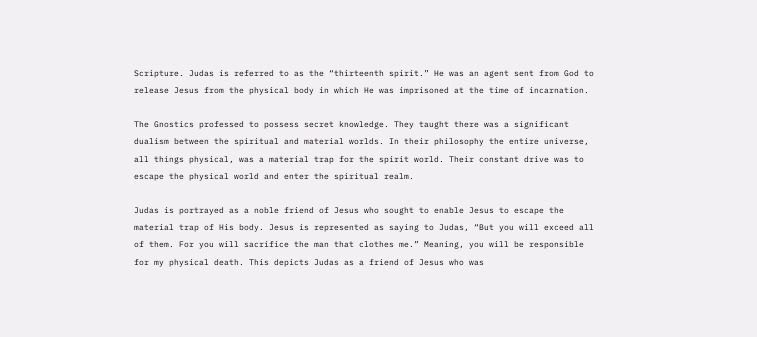Scripture. Judas is referred to as the “thirteenth spirit.” He was an agent sent from God to release Jesus from the physical body in which He was imprisoned at the time of incarnation.

The Gnostics professed to possess secret knowledge. They taught there was a significant dualism between the spiritual and material worlds. In their philosophy the entire universe, all things physical, was a material trap for the spirit world. Their constant drive was to escape the physical world and enter the spiritual realm.

Judas is portrayed as a noble friend of Jesus who sought to enable Jesus to escape the material trap of His body. Jesus is represented as saying to Judas, “But you will exceed all of them. For you will sacrifice the man that clothes me.” Meaning, you will be responsible for my physical death. This depicts Judas as a friend of Jesus who was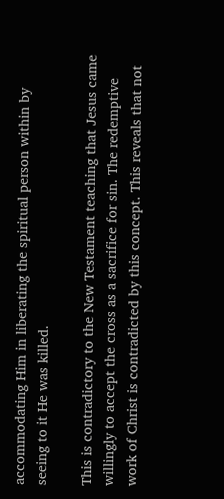accommodating Him in liberating the spiritual person within by seeing to it He was killed.

This is contradictory to the New Testament teaching that Jesus came willingly to accept the cross as a sacrifice for sin. The redemptive work of Christ is contradicted by this concept. This reveals that not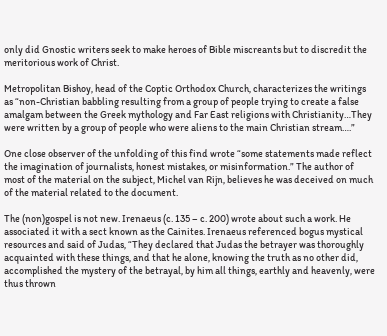only did Gnostic writers seek to make heroes of Bible miscreants but to discredit the meritorious work of Christ.

Metropolitan Bishoy, head of the Coptic Orthodox Church, characterizes the writings as “non-Christian babbling resulting from a group of people trying to create a false amalgam between the Greek mythology and Far East religions with Christianity…They were written by a group of people who were aliens to the main Christian stream….”

One close observer of the unfolding of this find wrote “some statements made reflect the imagination of journalists, honest mistakes, or misinformation.” The author of most of the material on the subject, Michel van Rijn, believes he was deceived on much of the material related to the document.

The (non)gospel is not new. Irenaeus (c. 135 – c. 200) wrote about such a work. He associated it with a sect known as the Cainites. Irenaeus referenced bogus mystical resources and said of Judas, “They declared that Judas the betrayer was thoroughly acquainted with these things, and that he alone, knowing the truth as no other did, accomplished the mystery of the betrayal, by him all things, earthly and heavenly, were thus thrown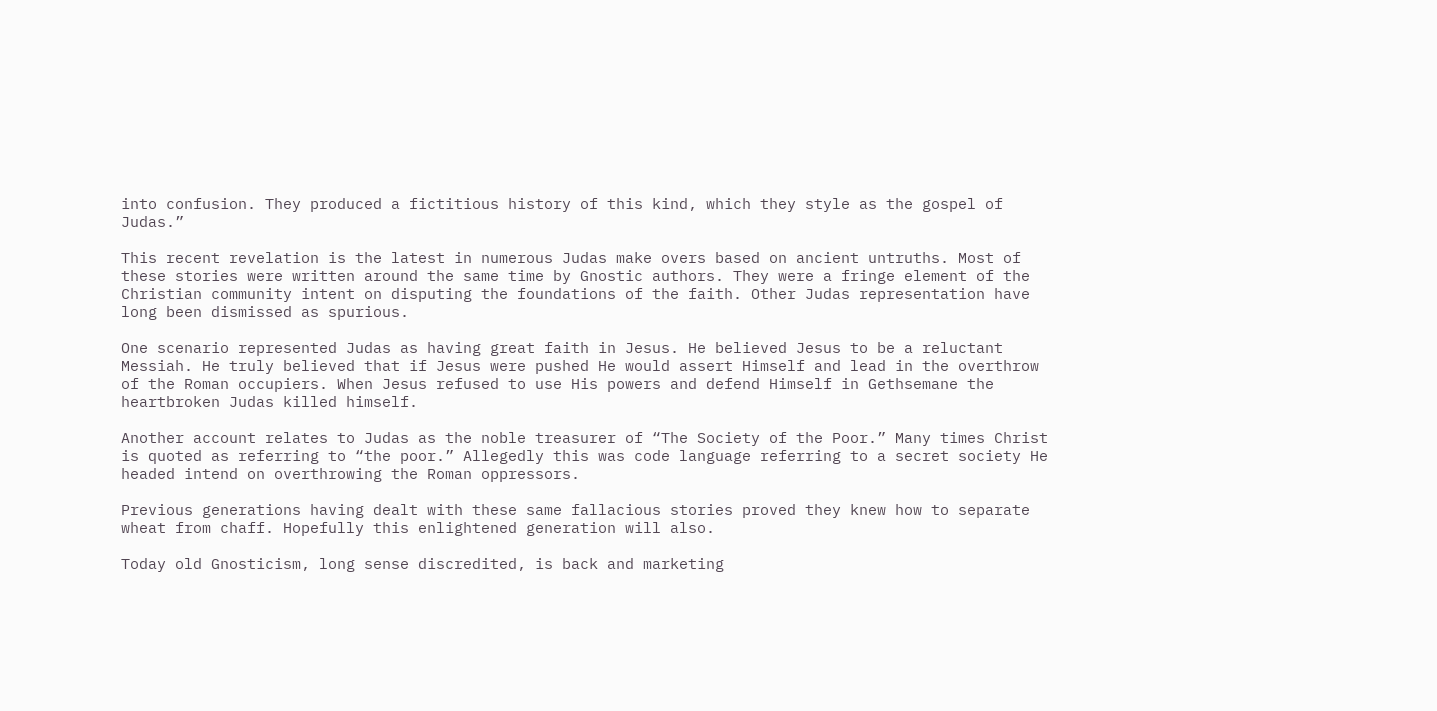into confusion. They produced a fictitious history of this kind, which they style as the gospel of Judas.”

This recent revelation is the latest in numerous Judas make overs based on ancient untruths. Most of these stories were written around the same time by Gnostic authors. They were a fringe element of the Christian community intent on disputing the foundations of the faith. Other Judas representation have long been dismissed as spurious.

One scenario represented Judas as having great faith in Jesus. He believed Jesus to be a reluctant Messiah. He truly believed that if Jesus were pushed He would assert Himself and lead in the overthrow of the Roman occupiers. When Jesus refused to use His powers and defend Himself in Gethsemane the heartbroken Judas killed himself.

Another account relates to Judas as the noble treasurer of “The Society of the Poor.” Many times Christ is quoted as referring to “the poor.” Allegedly this was code language referring to a secret society He headed intend on overthrowing the Roman oppressors.

Previous generations having dealt with these same fallacious stories proved they knew how to separate wheat from chaff. Hopefully this enlightened generation will also.

Today old Gnosticism, long sense discredited, is back and marketing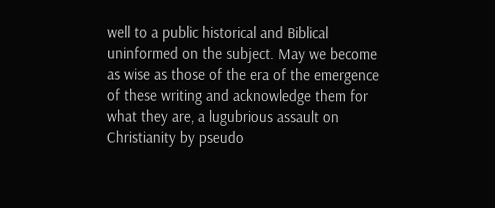well to a public historical and Biblical uninformed on the subject. May we become as wise as those of the era of the emergence of these writing and acknowledge them for what they are, a lugubrious assault on Christianity by pseudo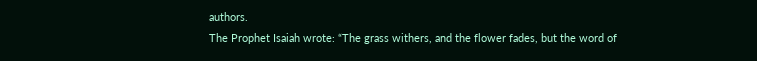authors.
The Prophet Isaiah wrote: “The grass withers, and the flower fades, but the word of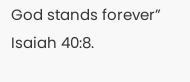God stands forever” Isaiah 40:8.